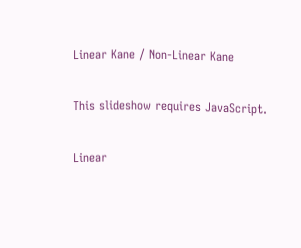Linear Kane / Non-Linear Kane

This slideshow requires JavaScript.

Linear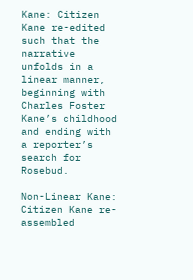Kane: Citizen Kane re-edited such that the narrative unfolds in a linear manner, beginning with Charles Foster Kane’s childhood and ending with a reporter’s search for Rosebud.

Non-Linear Kane: Citizen Kane re-assembled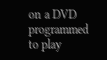on a DVD programmed to play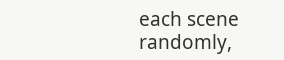each scene randomly,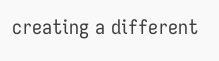creating a different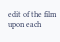edit of the film upon each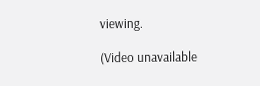viewing.

(Video unavailable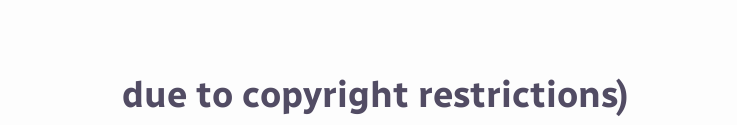due to copyright restrictions)